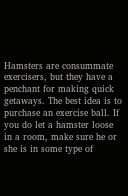Hamsters are consummate exercisers, but they have a penchant for making quick getaways. The best idea is to purchase an exercise ball. If you do let a hamster loose in a room, make sure he or she is in some type of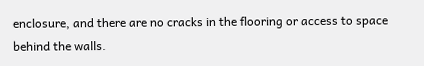enclosure, and there are no cracks in the flooring or access to space behind the walls.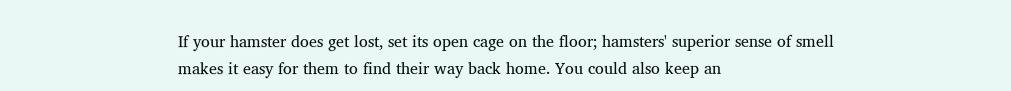If your hamster does get lost, set its open cage on the floor; hamsters' superior sense of smell makes it easy for them to find their way back home. You could also keep an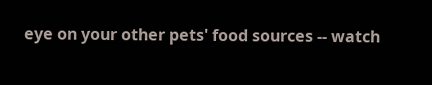eye on your other pets' food sources -- watch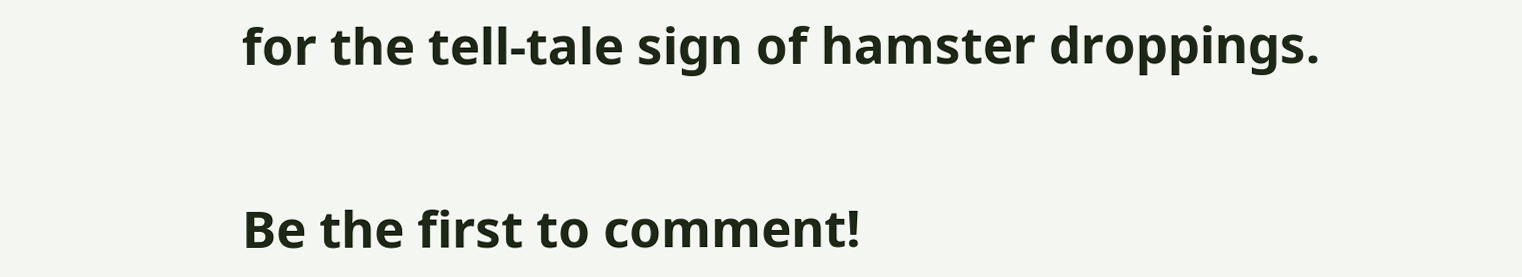for the tell-tale sign of hamster droppings.


Be the first to comment!